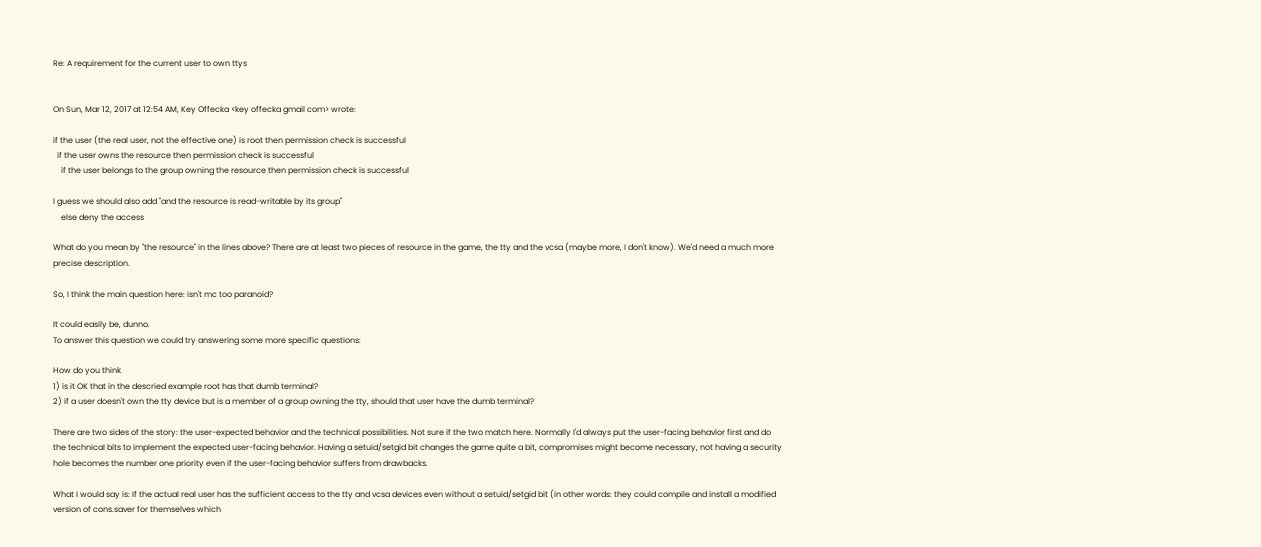Re: A requirement for the current user to own ttys


On Sun, Mar 12, 2017 at 12:54 AM, Key Offecka <key offecka gmail com> wrote:

if the user (the real user, not the effective one) is root then permission check is successful
  if the user owns the resource then permission check is successful
    if the user belongs to the group owning the resource then permission check is successful

I guess we should also add "and the resource is read-writable by its group"
    else deny the access

What do you mean by "the resource" in the lines above? There are at least two pieces of resource in the game, the tty and the vcsa (maybe more, I don't know). We'd need a much more precise description.

So, I think the main question here: isn't mc too paranoid?

It could easily be, dunno.
To answer this question we could try answering some more specific questions:

How do you think
1) is it OK that in the descried example root has that dumb terminal?
2) if a user doesn't own the tty device but is a member of a group owning the tty, should that user have the dumb terminal?

There are two sides of the story: the user-expected behavior and the technical possibilities. Not sure if the two match here. Normally I'd always put the user-facing behavior first and do the technical bits to implement the expected user-facing behavior. Having a setuid/setgid bit changes the game quite a bit, compromises might become necessary, not having a security hole becomes the number one priority even if the user-facing behavior suffers from drawbacks.

What I would say is: If the actual real user has the sufficient access to the tty and vcsa devices even without a setuid/setgid bit (in other words: they could compile and install a modified version of cons.saver for themselves which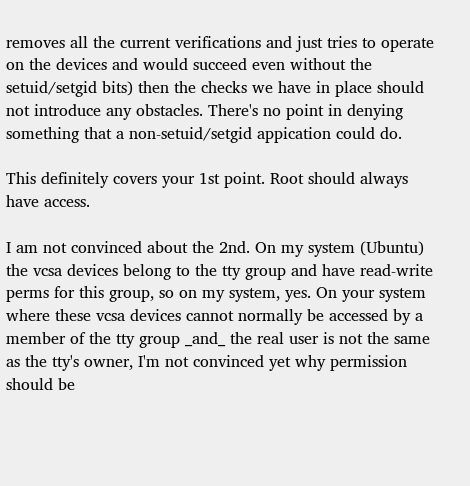removes all the current verifications and just tries to operate on the devices and would succeed even without the setuid/setgid bits) then the checks we have in place should not introduce any obstacles. There's no point in denying something that a non-setuid/setgid appication could do.

This definitely covers your 1st point. Root should always have access.

I am not convinced about the 2nd. On my system (Ubuntu) the vcsa devices belong to the tty group and have read-write perms for this group, so on my system, yes. On your system where these vcsa devices cannot normally be accessed by a member of the tty group _and_ the real user is not the same as the tty's owner, I'm not convinced yet why permission should be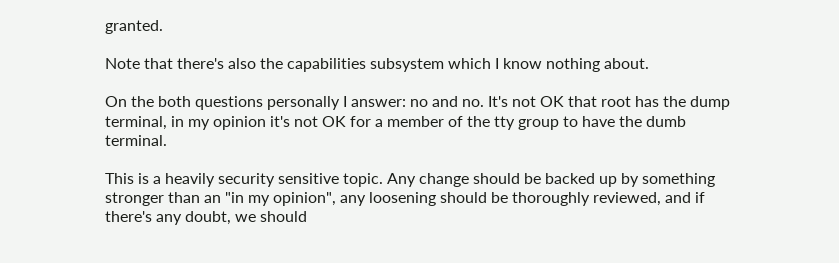granted.

Note that there's also the capabilities subsystem which I know nothing about.

On the both questions personally I answer: no and no. It's not OK that root has the dump terminal, in my opinion it's not OK for a member of the tty group to have the dumb terminal.

This is a heavily security sensitive topic. Any change should be backed up by something stronger than an "in my opinion", any loosening should be thoroughly reviewed, and if there's any doubt, we should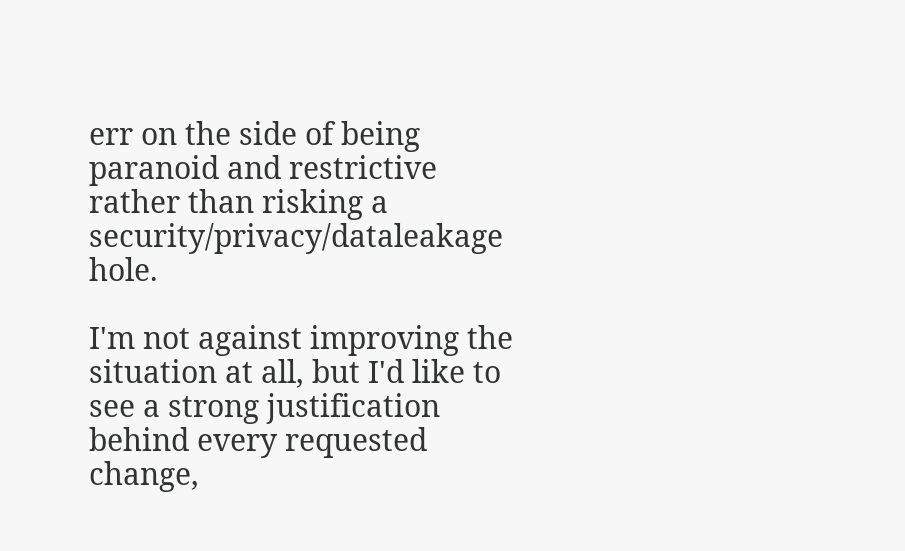err on the side of being paranoid and restrictive rather than risking a security/privacy/dataleakage hole.

I'm not against improving the situation at all, but I'd like to see a strong justification behind every requested change,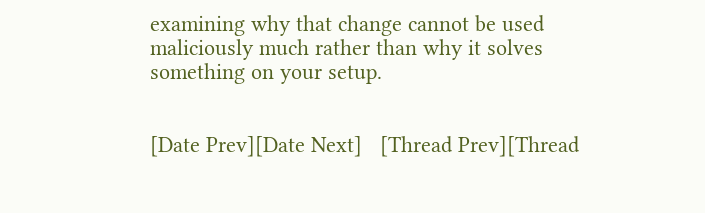examining why that change cannot be used maliciously much rather than why it solves something on your setup.


[Date Prev][Date Next]   [Thread Prev][Thread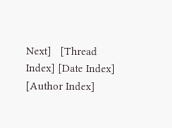Next]   [Thread Index] [Date Index] [Author Index]